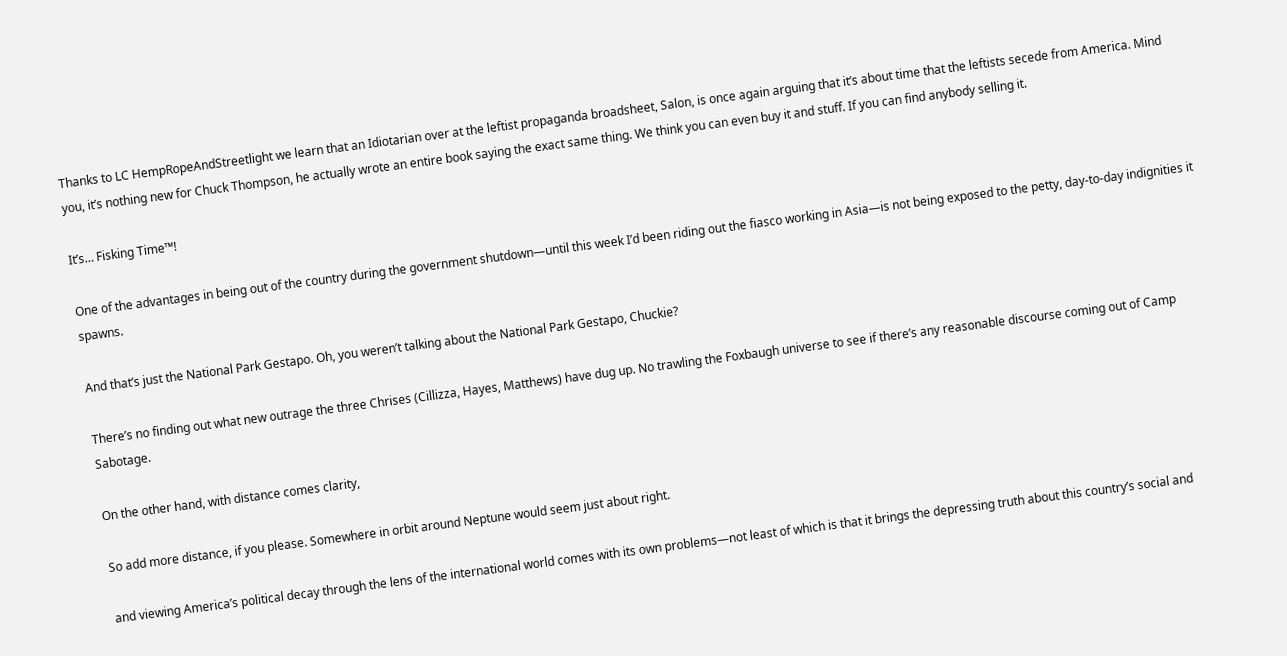Thanks to LC HempRopeAndStreetlight we learn that an Idiotarian over at the leftist propaganda broadsheet, Salon, is once again arguing that it’s about time that the leftists secede from America. Mind you, it’s nothing new for Chuck Thompson, he actually wrote an entire book saying the exact same thing. We think you can even buy it and stuff. If you can find anybody selling it.

It’s… Fisking Time™!

One of the advantages in being out of the country during the government shutdown—until this week I’d been riding out the fiasco working in Asia—is not being exposed to the petty, day-to-day indignities it spawns.

And that’s just the National Park Gestapo. Oh, you weren’t talking about the National Park Gestapo, Chuckie?

There’s no finding out what new outrage the three Chrises (Cillizza, Hayes, Matthews) have dug up. No trawling the Foxbaugh universe to see if there’s any reasonable discourse coming out of Camp Sabotage.

On the other hand, with distance comes clarity,

So add more distance, if you please. Somewhere in orbit around Neptune would seem just about right.

and viewing America’s political decay through the lens of the international world comes with its own problems—not least of which is that it brings the depressing truth about this country’s social and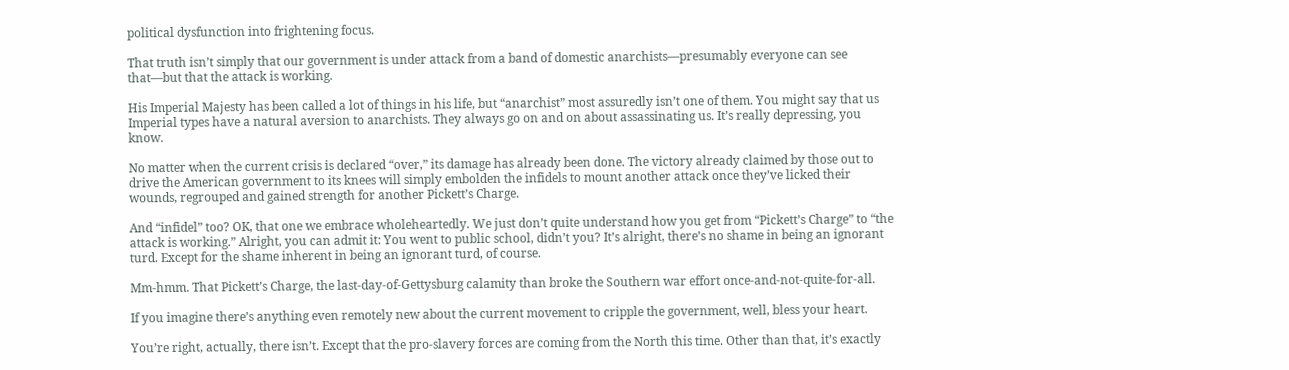political dysfunction into frightening focus.

That truth isn’t simply that our government is under attack from a band of domestic anarchists—presumably everyone can see that—but that the attack is working.

His Imperial Majesty has been called a lot of things in his life, but “anarchist” most assuredly isn’t one of them. You might say that us Imperial types have a natural aversion to anarchists. They always go on and on about assassinating us. It’s really depressing, you know.

No matter when the current crisis is declared “over,” its damage has already been done. The victory already claimed by those out to drive the American government to its knees will simply embolden the infidels to mount another attack once they’ve licked their wounds, regrouped and gained strength for another Pickett’s Charge.

And “infidel” too? OK, that one we embrace wholeheartedly. We just don’t quite understand how you get from “Pickett’s Charge” to “the attack is working.” Alright, you can admit it: You went to public school, didn’t you? It’s alright, there’s no shame in being an ignorant turd. Except for the shame inherent in being an ignorant turd, of course.

Mm-hmm. That Pickett’s Charge, the last-day-of-Gettysburg calamity than broke the Southern war effort once-and-not-quite-for-all.

If you imagine there’s anything even remotely new about the current movement to cripple the government, well, bless your heart.

You’re right, actually, there isn’t. Except that the pro-slavery forces are coming from the North this time. Other than that, it’s exactly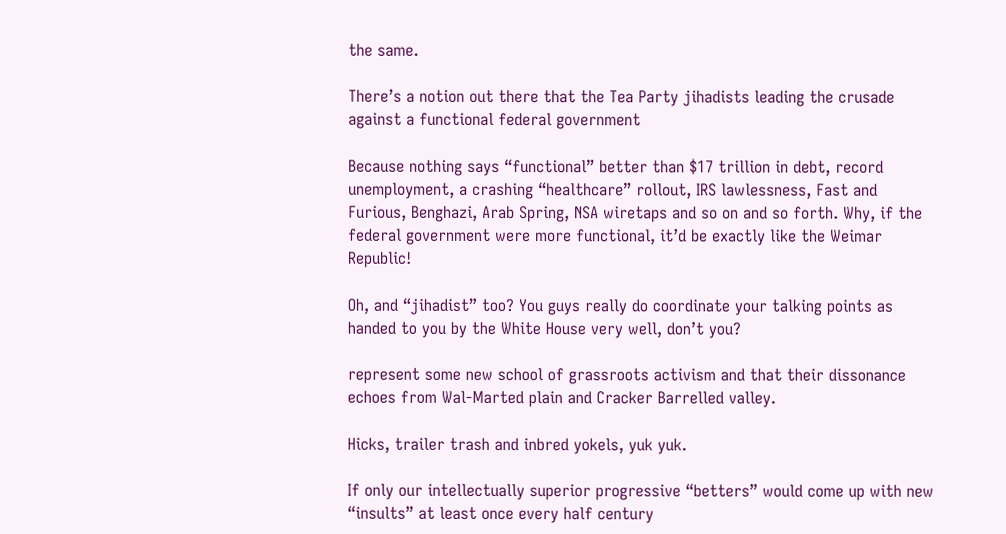the same.

There’s a notion out there that the Tea Party jihadists leading the crusade against a functional federal government

Because nothing says “functional” better than $17 trillion in debt, record unemployment, a crashing “healthcare” rollout, IRS lawlessness, Fast and Furious, Benghazi, Arab Spring, NSA wiretaps and so on and so forth. Why, if the federal government were more functional, it’d be exactly like the Weimar Republic!

Oh, and “jihadist” too? You guys really do coordinate your talking points as handed to you by the White House very well, don’t you?

represent some new school of grassroots activism and that their dissonance echoes from Wal-Marted plain and Cracker Barrelled valley.

Hicks, trailer trash and inbred yokels, yuk yuk.

If only our intellectually superior progressive “betters” would come up with new “insults” at least once every half century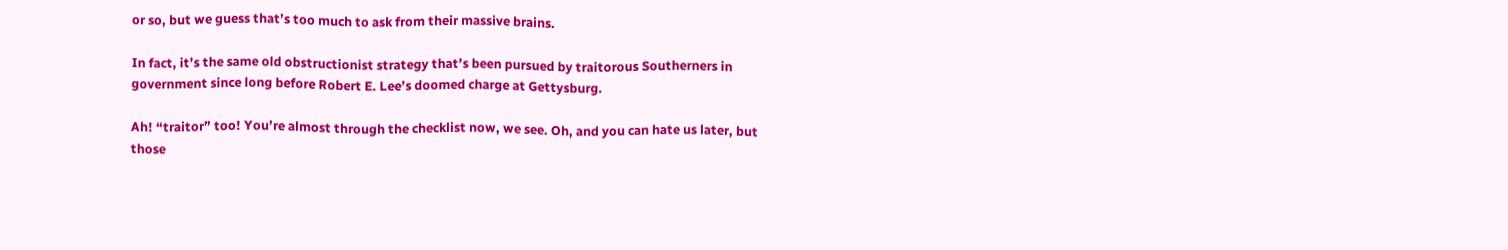or so, but we guess that’s too much to ask from their massive brains.

In fact, it’s the same old obstructionist strategy that’s been pursued by traitorous Southerners in government since long before Robert E. Lee’s doomed charge at Gettysburg.

Ah! “traitor” too! You’re almost through the checklist now, we see. Oh, and you can hate us later, but those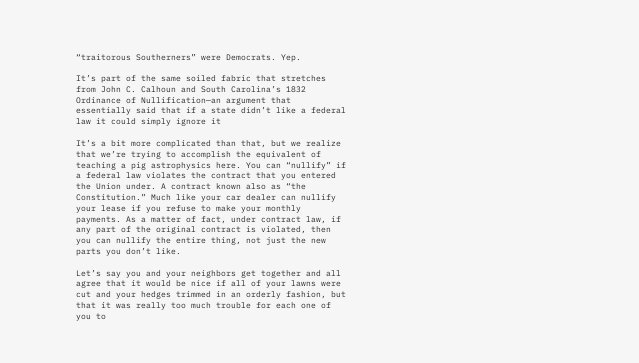“traitorous Southerners” were Democrats. Yep.

It’s part of the same soiled fabric that stretches from John C. Calhoun and South Carolina’s 1832 Ordinance of Nullification—an argument that essentially said that if a state didn’t like a federal law it could simply ignore it

It’s a bit more complicated than that, but we realize that we’re trying to accomplish the equivalent of teaching a pig astrophysics here. You can “nullify” if a federal law violates the contract that you entered the Union under. A contract known also as “the Constitution.” Much like your car dealer can nullify your lease if you refuse to make your monthly payments. As a matter of fact, under contract law, if any part of the original contract is violated, then you can nullify the entire thing, not just the new parts you don’t like.

Let’s say you and your neighbors get together and all agree that it would be nice if all of your lawns were cut and your hedges trimmed in an orderly fashion, but that it was really too much trouble for each one of you to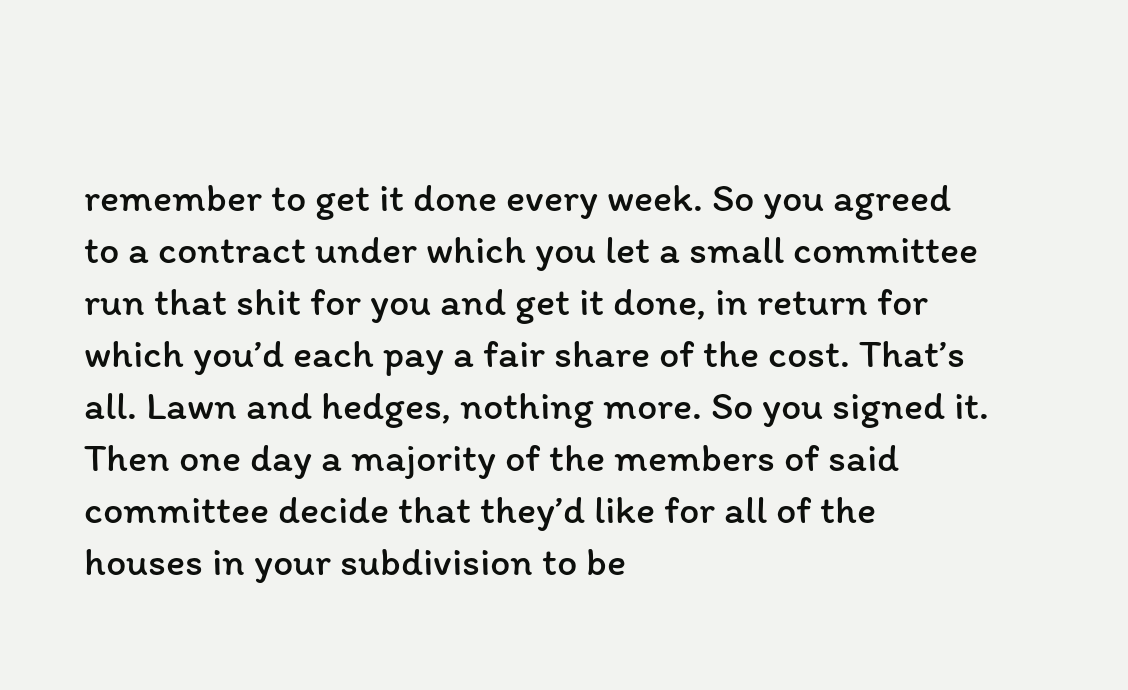remember to get it done every week. So you agreed to a contract under which you let a small committee run that shit for you and get it done, in return for which you’d each pay a fair share of the cost. That’s all. Lawn and hedges, nothing more. So you signed it. Then one day a majority of the members of said committee decide that they’d like for all of the houses in your subdivision to be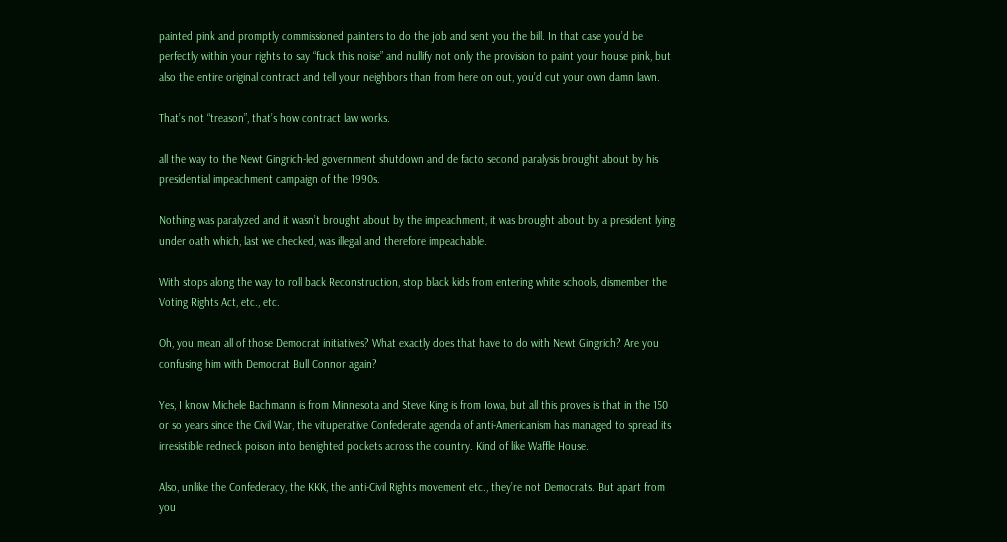painted pink and promptly commissioned painters to do the job and sent you the bill. In that case you’d be perfectly within your rights to say “fuck this noise” and nullify not only the provision to paint your house pink, but also the entire original contract and tell your neighbors than from here on out, you’d cut your own damn lawn.

That’s not “treason”, that’s how contract law works.

all the way to the Newt Gingrich-led government shutdown and de facto second paralysis brought about by his presidential impeachment campaign of the 1990s.

Nothing was paralyzed and it wasn’t brought about by the impeachment, it was brought about by a president lying under oath which, last we checked, was illegal and therefore impeachable.

With stops along the way to roll back Reconstruction, stop black kids from entering white schools, dismember the Voting Rights Act, etc., etc.

Oh, you mean all of those Democrat initiatives? What exactly does that have to do with Newt Gingrich? Are you confusing him with Democrat Bull Connor again?

Yes, I know Michele Bachmann is from Minnesota and Steve King is from Iowa, but all this proves is that in the 150 or so years since the Civil War, the vituperative Confederate agenda of anti-Americanism has managed to spread its irresistible redneck poison into benighted pockets across the country. Kind of like Waffle House.

Also, unlike the Confederacy, the KKK, the anti-Civil Rights movement etc., they’re not Democrats. But apart from you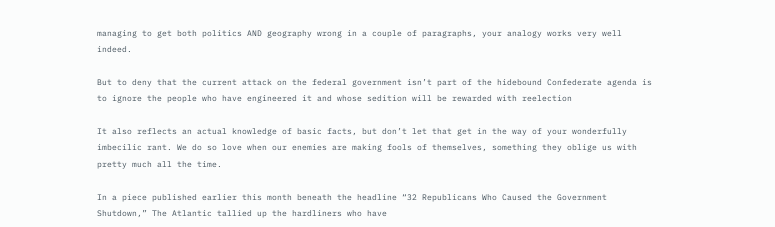managing to get both politics AND geography wrong in a couple of paragraphs, your analogy works very well indeed.

But to deny that the current attack on the federal government isn’t part of the hidebound Confederate agenda is to ignore the people who have engineered it and whose sedition will be rewarded with reelection

It also reflects an actual knowledge of basic facts, but don’t let that get in the way of your wonderfully imbecilic rant. We do so love when our enemies are making fools of themselves, something they oblige us with pretty much all the time.

In a piece published earlier this month beneath the headline “32 Republicans Who Caused the Government Shutdown,” The Atlantic tallied up the hardliners who have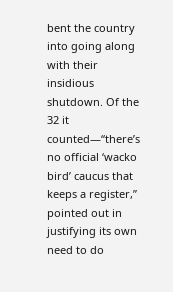bent the country into going along with their insidious shutdown. Of the 32 it counted—“there’s no official ‘wacko bird’ caucus that keeps a register,” pointed out in justifying its own need to do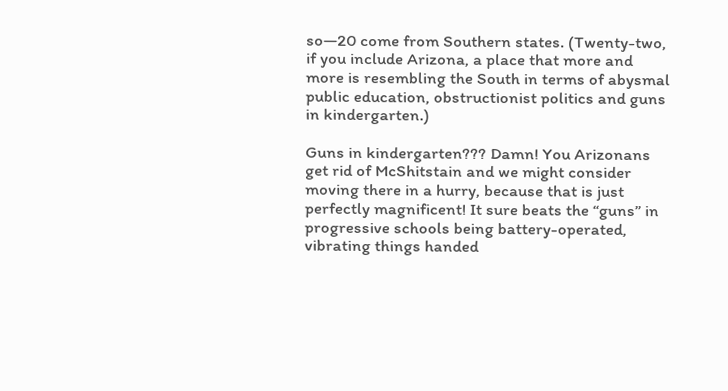so—20 come from Southern states. (Twenty-two, if you include Arizona, a place that more and more is resembling the South in terms of abysmal public education, obstructionist politics and guns in kindergarten.)

Guns in kindergarten??? Damn! You Arizonans get rid of McShitstain and we might consider moving there in a hurry, because that is just perfectly magnificent! It sure beats the “guns” in progressive schools being battery-operated, vibrating things handed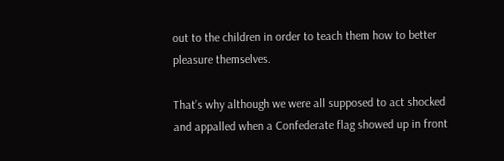out to the children in order to teach them how to better pleasure themselves.

That’s why although we were all supposed to act shocked and appalled when a Confederate flag showed up in front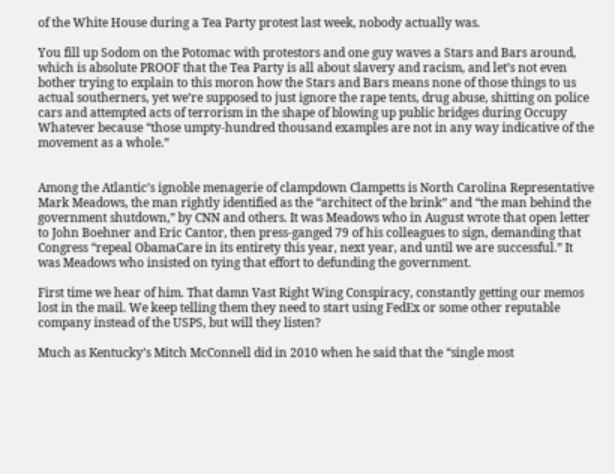of the White House during a Tea Party protest last week, nobody actually was.

You fill up Sodom on the Potomac with protestors and one guy waves a Stars and Bars around, which is absolute PROOF that the Tea Party is all about slavery and racism, and let’s not even bother trying to explain to this moron how the Stars and Bars means none of those things to us actual southerners, yet we’re supposed to just ignore the rape tents, drug abuse, shitting on police cars and attempted acts of terrorism in the shape of blowing up public bridges during Occupy Whatever because “those umpty-hundred thousand examples are not in any way indicative of the movement as a whole.”


Among the Atlantic’s ignoble menagerie of clampdown Clampetts is North Carolina Representative Mark Meadows, the man rightly identified as the “architect of the brink” and “the man behind the government shutdown,” by CNN and others. It was Meadows who in August wrote that open letter to John Boehner and Eric Cantor, then press-ganged 79 of his colleagues to sign, demanding that Congress “repeal ObamaCare in its entirety this year, next year, and until we are successful.” It was Meadows who insisted on tying that effort to defunding the government.

First time we hear of him. That damn Vast Right Wing Conspiracy, constantly getting our memos lost in the mail. We keep telling them they need to start using FedEx or some other reputable company instead of the USPS, but will they listen?

Much as Kentucky’s Mitch McConnell did in 2010 when he said that the “single most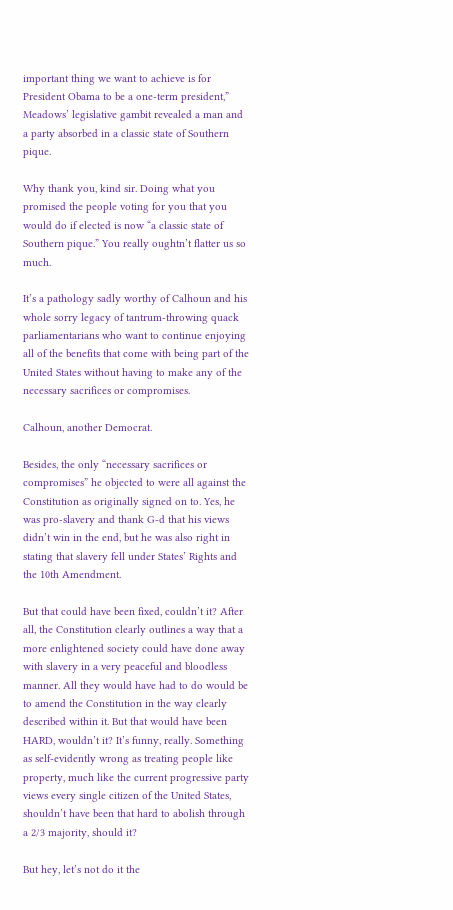important thing we want to achieve is for President Obama to be a one-term president,” Meadows’ legislative gambit revealed a man and a party absorbed in a classic state of Southern pique.

Why thank you, kind sir. Doing what you promised the people voting for you that you would do if elected is now “a classic state of Southern pique.” You really oughtn’t flatter us so much.

It’s a pathology sadly worthy of Calhoun and his whole sorry legacy of tantrum-throwing quack parliamentarians who want to continue enjoying all of the benefits that come with being part of the United States without having to make any of the necessary sacrifices or compromises.

Calhoun, another Democrat.

Besides, the only “necessary sacrifices or compromises” he objected to were all against the Constitution as originally signed on to. Yes, he was pro-slavery and thank G-d that his views didn’t win in the end, but he was also right in stating that slavery fell under States’ Rights and the 10th Amendment.

But that could have been fixed, couldn’t it? After all, the Constitution clearly outlines a way that a more enlightened society could have done away with slavery in a very peaceful and bloodless manner. All they would have had to do would be to amend the Constitution in the way clearly described within it. But that would have been HARD, wouldn’t it? It’s funny, really. Something as self-evidently wrong as treating people like property, much like the current progressive party views every single citizen of the United States, shouldn’t have been that hard to abolish through a 2/3 majority, should it?

But hey, let’s not do it the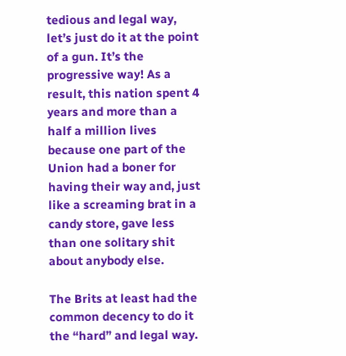tedious and legal way, let’s just do it at the point of a gun. It’s the progressive way! As a result, this nation spent 4 years and more than a half a million lives because one part of the Union had a boner for having their way and, just like a screaming brat in a candy store, gave less than one solitary shit about anybody else.

The Brits at least had the common decency to do it the “hard” and legal way.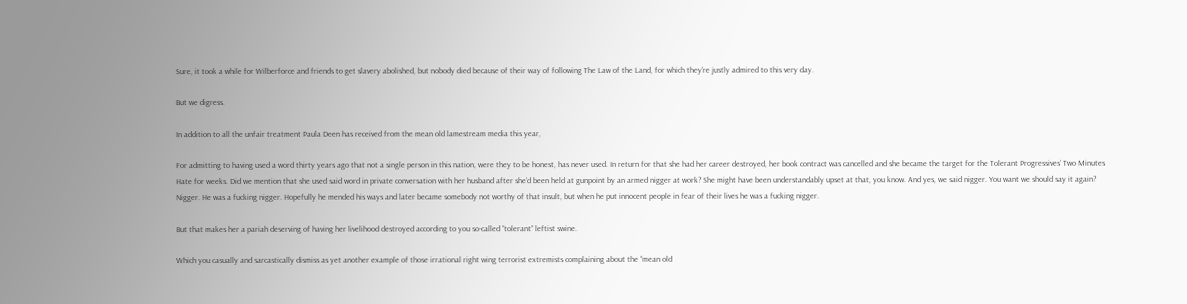Sure, it took a while for Wilberforce and friends to get slavery abolished, but nobody died because of their way of following The Law of the Land, for which they’re justly admired to this very day.

But we digress.

In addition to all the unfair treatment Paula Deen has received from the mean old lamestream media this year,

For admitting to having used a word thirty years ago that not a single person in this nation, were they to be honest, has never used. In return for that she had her career destroyed, her book contract was cancelled and she became the target for the Tolerant Progressives’ Two Minutes Hate for weeks. Did we mention that she used said word in private conversation with her husband after she’d been held at gunpoint by an armed nigger at work? She might have been understandably upset at that, you know. And yes, we said nigger. You want we should say it again? Nigger. He was a fucking nigger. Hopefully he mended his ways and later became somebody not worthy of that insult, but when he put innocent people in fear of their lives he was a fucking nigger.

But that makes her a pariah deserving of having her livelihood destroyed according to you so-called “tolerant” leftist swine.

Which you casually and sarcastically dismiss as yet another example of those irrational right wing terrorist extremists complaining about the “mean old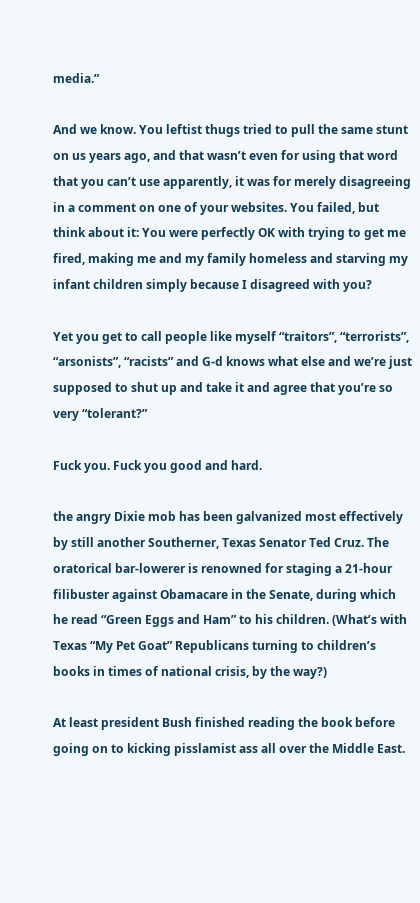media.”

And we know. You leftist thugs tried to pull the same stunt on us years ago, and that wasn’t even for using that word that you can’t use apparently, it was for merely disagreeing in a comment on one of your websites. You failed, but think about it: You were perfectly OK with trying to get me fired, making me and my family homeless and starving my infant children simply because I disagreed with you?

Yet you get to call people like myself “traitors”, “terrorists”, “arsonists”, “racists” and G-d knows what else and we’re just supposed to shut up and take it and agree that you’re so very “tolerant?”

Fuck you. Fuck you good and hard.

the angry Dixie mob has been galvanized most effectively by still another Southerner, Texas Senator Ted Cruz. The oratorical bar-lowerer is renowned for staging a 21-hour filibuster against Obamacare in the Senate, during which he read “Green Eggs and Ham” to his children. (What’s with Texas “My Pet Goat” Republicans turning to children’s books in times of national crisis, by the way?)

At least president Bush finished reading the book before going on to kicking pisslamist ass all over the Middle East.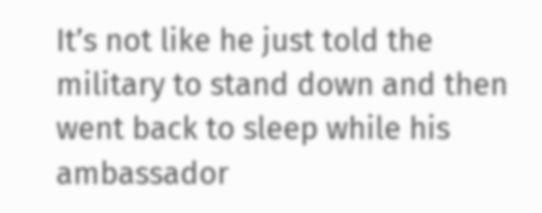It’s not like he just told the military to stand down and then went back to sleep while his ambassador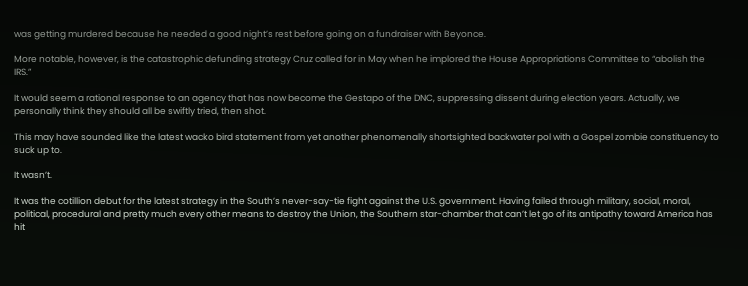was getting murdered because he needed a good night’s rest before going on a fundraiser with Beyonce.

More notable, however, is the catastrophic defunding strategy Cruz called for in May when he implored the House Appropriations Committee to “abolish the IRS.”

It would seem a rational response to an agency that has now become the Gestapo of the DNC, suppressing dissent during election years. Actually, we personally think they should all be swiftly tried, then shot.

This may have sounded like the latest wacko bird statement from yet another phenomenally shortsighted backwater pol with a Gospel zombie constituency to suck up to.

It wasn’t.

It was the cotillion debut for the latest strategy in the South’s never-say-tie fight against the U.S. government. Having failed through military, social, moral, political, procedural and pretty much every other means to destroy the Union, the Southern star-chamber that can’t let go of its antipathy toward America has hit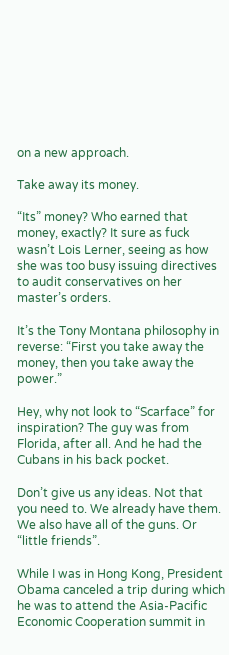on a new approach.

Take away its money.

“Its” money? Who earned that money, exactly? It sure as fuck wasn’t Lois Lerner, seeing as how she was too busy issuing directives to audit conservatives on her master’s orders.

It’s the Tony Montana philosophy in reverse: “First you take away the money, then you take away the power.”

Hey, why not look to “Scarface” for inspiration? The guy was from Florida, after all. And he had the Cubans in his back pocket.

Don’t give us any ideas. Not that you need to. We already have them. We also have all of the guns. Or “little friends”.

While I was in Hong Kong, President Obama canceled a trip during which he was to attend the Asia-Pacific Economic Cooperation summit in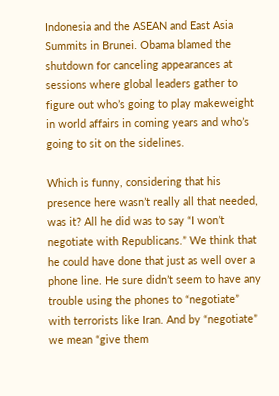Indonesia and the ASEAN and East Asia Summits in Brunei. Obama blamed the shutdown for canceling appearances at sessions where global leaders gather to figure out who’s going to play makeweight in world affairs in coming years and who’s going to sit on the sidelines.

Which is funny, considering that his presence here wasn’t really all that needed, was it? All he did was to say “I won’t negotiate with Republicans.” We think that he could have done that just as well over a phone line. He sure didn’t seem to have any trouble using the phones to “negotiate” with terrorists like Iran. And by “negotiate” we mean “give them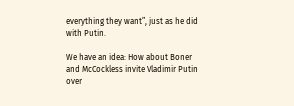everything they want”, just as he did with Putin.

We have an idea: How about Boner and McCockless invite Vladimir Putin over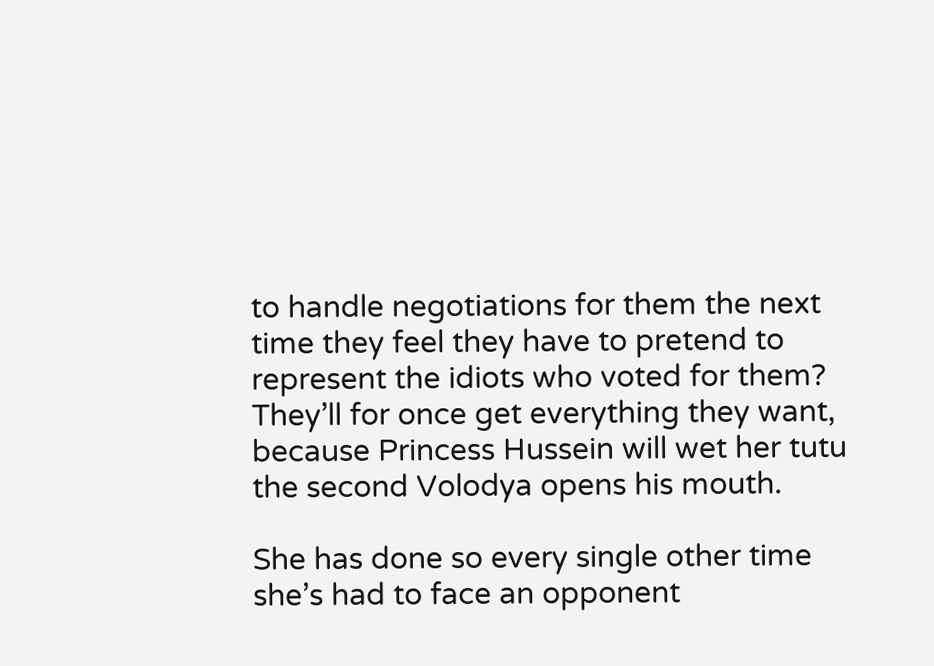to handle negotiations for them the next time they feel they have to pretend to represent the idiots who voted for them? They’ll for once get everything they want, because Princess Hussein will wet her tutu the second Volodya opens his mouth.

She has done so every single other time she’s had to face an opponent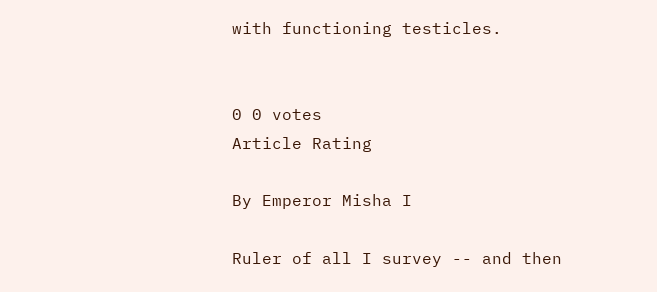with functioning testicles.


0 0 votes
Article Rating

By Emperor Misha I

Ruler of all I survey -- and then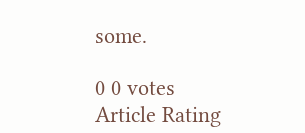some.

0 0 votes
Article Rating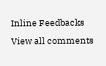Inline Feedbacks
View all comments